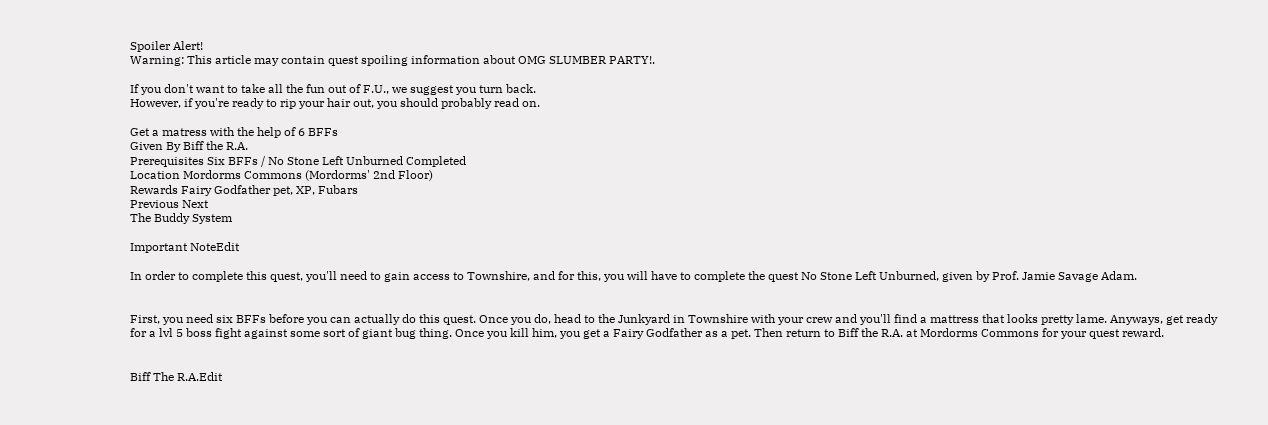Spoiler Alert!
Warning: This article may contain quest spoiling information about OMG SLUMBER PARTY!.

If you don't want to take all the fun out of F.U., we suggest you turn back.
However, if you're ready to rip your hair out, you should probably read on.

Get a matress with the help of 6 BFFs
Given By Biff the R.A.
Prerequisites Six BFFs / No Stone Left Unburned Completed
Location Mordorms Commons (Mordorms' 2nd Floor)
Rewards Fairy Godfather pet, XP, Fubars
Previous Next
The Buddy System

Important NoteEdit

In order to complete this quest, you'll need to gain access to Townshire, and for this, you will have to complete the quest No Stone Left Unburned, given by Prof. Jamie Savage Adam.


First, you need six BFFs before you can actually do this quest. Once you do, head to the Junkyard in Townshire with your crew and you'll find a mattress that looks pretty lame. Anyways, get ready for a lvl 5 boss fight against some sort of giant bug thing. Once you kill him, you get a Fairy Godfather as a pet. Then return to Biff the R.A. at Mordorms Commons for your quest reward.


Biff The R.A.Edit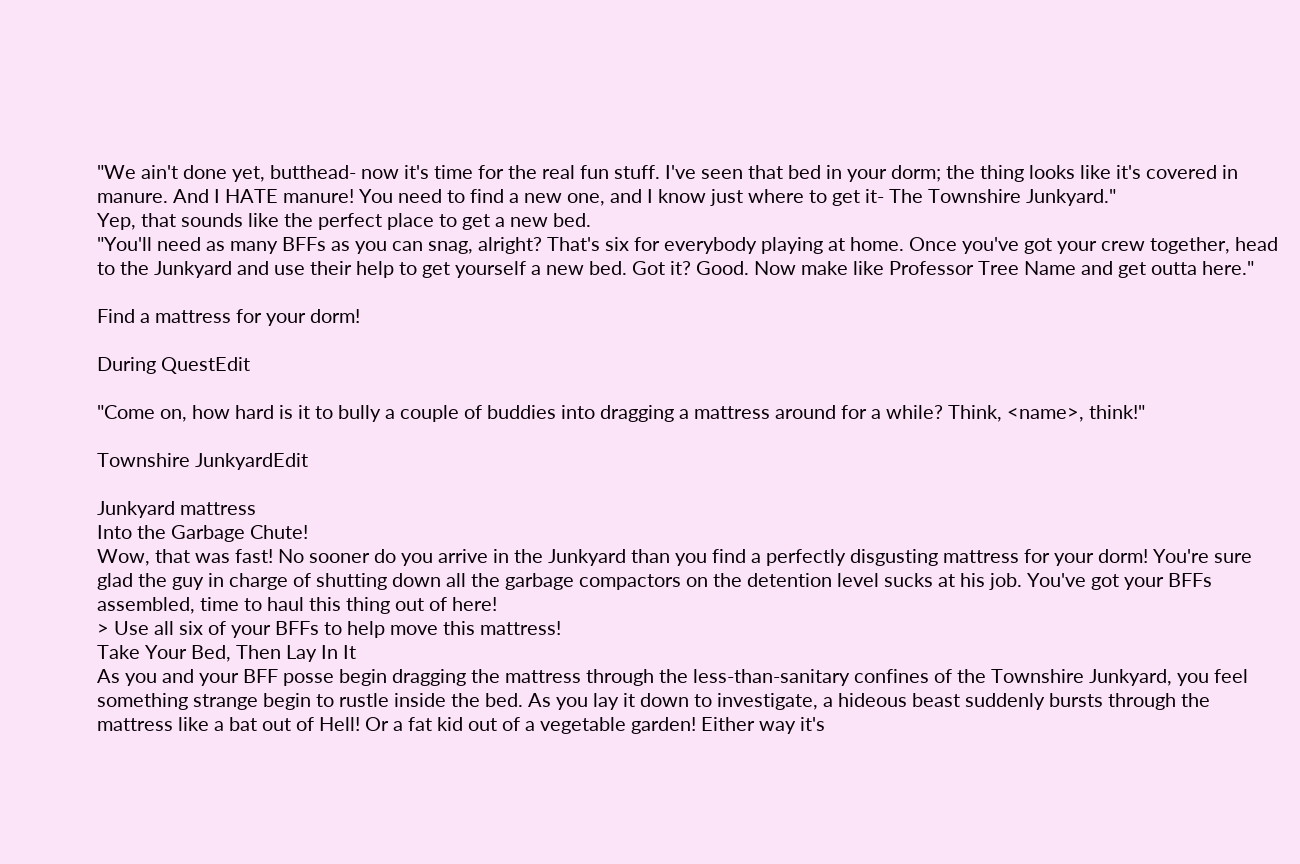"We ain't done yet, butthead- now it's time for the real fun stuff. I've seen that bed in your dorm; the thing looks like it's covered in manure. And I HATE manure! You need to find a new one, and I know just where to get it- The Townshire Junkyard."
Yep, that sounds like the perfect place to get a new bed.
"You'll need as many BFFs as you can snag, alright? That's six for everybody playing at home. Once you've got your crew together, head to the Junkyard and use their help to get yourself a new bed. Got it? Good. Now make like Professor Tree Name and get outta here."

Find a mattress for your dorm!

During QuestEdit

"Come on, how hard is it to bully a couple of buddies into dragging a mattress around for a while? Think, <name>, think!"

Townshire JunkyardEdit

Junkyard mattress
Into the Garbage Chute!
Wow, that was fast! No sooner do you arrive in the Junkyard than you find a perfectly disgusting mattress for your dorm! You're sure glad the guy in charge of shutting down all the garbage compactors on the detention level sucks at his job. You've got your BFFs assembled, time to haul this thing out of here!
> Use all six of your BFFs to help move this mattress!
Take Your Bed, Then Lay In It
As you and your BFF posse begin dragging the mattress through the less-than-sanitary confines of the Townshire Junkyard, you feel something strange begin to rustle inside the bed. As you lay it down to investigate, a hideous beast suddenly bursts through the mattress like a bat out of Hell! Or a fat kid out of a vegetable garden! Either way it's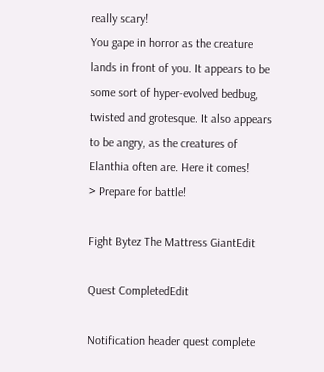really scary!
You gape in horror as the creature lands in front of you. It appears to be some sort of hyper-evolved bedbug, twisted and grotesque. It also appears to be angry, as the creatures of Elanthia often are. Here it comes!
> Prepare for battle!

Fight Bytez The Mattress GiantEdit

Quest CompletedEdit

Notification header quest complete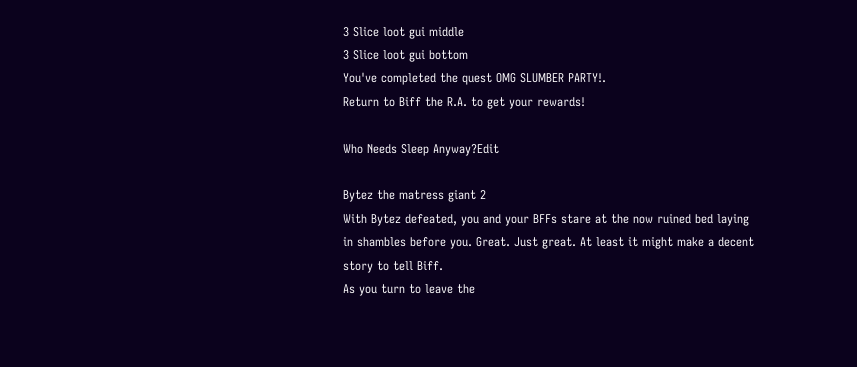3 Slice loot gui middle
3 Slice loot gui bottom
You've completed the quest OMG SLUMBER PARTY!.
Return to Biff the R.A. to get your rewards!

Who Needs Sleep Anyway?Edit

Bytez the matress giant 2
With Bytez defeated, you and your BFFs stare at the now ruined bed laying in shambles before you. Great. Just great. At least it might make a decent story to tell Biff.
As you turn to leave the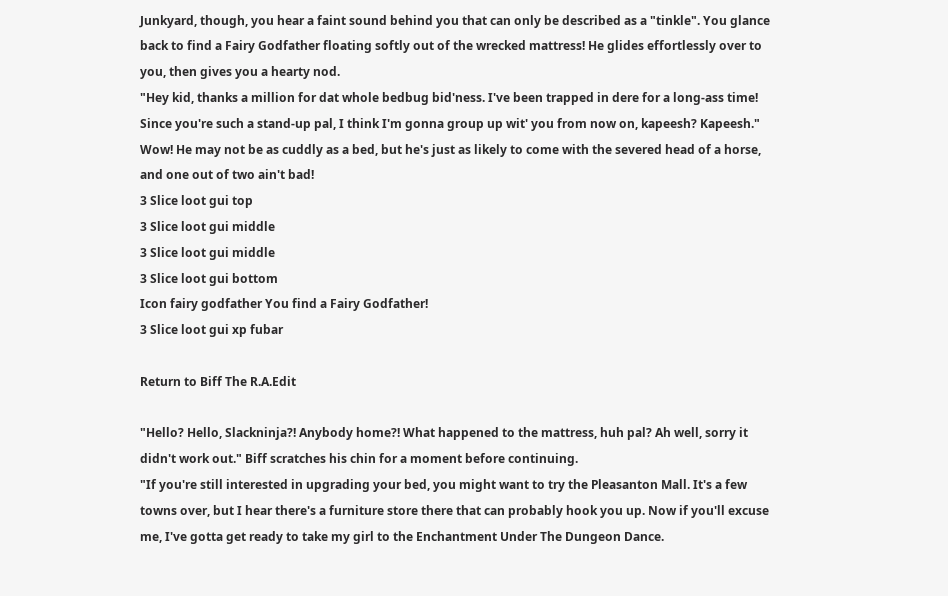Junkyard, though, you hear a faint sound behind you that can only be described as a "tinkle". You glance back to find a Fairy Godfather floating softly out of the wrecked mattress! He glides effortlessly over to you, then gives you a hearty nod.
"Hey kid, thanks a million for dat whole bedbug bid'ness. I've been trapped in dere for a long-ass time! Since you're such a stand-up pal, I think I'm gonna group up wit' you from now on, kapeesh? Kapeesh." Wow! He may not be as cuddly as a bed, but he's just as likely to come with the severed head of a horse, and one out of two ain't bad!
3 Slice loot gui top
3 Slice loot gui middle
3 Slice loot gui middle
3 Slice loot gui bottom
Icon fairy godfather You find a Fairy Godfather!
3 Slice loot gui xp fubar

Return to Biff The R.A.Edit

"Hello? Hello, Slackninja?! Anybody home?! What happened to the mattress, huh pal? Ah well, sorry it didn't work out." Biff scratches his chin for a moment before continuing.
"If you're still interested in upgrading your bed, you might want to try the Pleasanton Mall. It's a few towns over, but I hear there's a furniture store there that can probably hook you up. Now if you'll excuse me, I've gotta get ready to take my girl to the Enchantment Under The Dungeon Dance.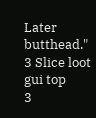Later butthead."
3 Slice loot gui top
3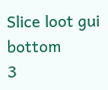Slice loot gui bottom
3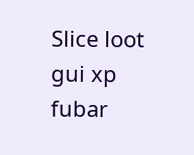Slice loot gui xp fubar